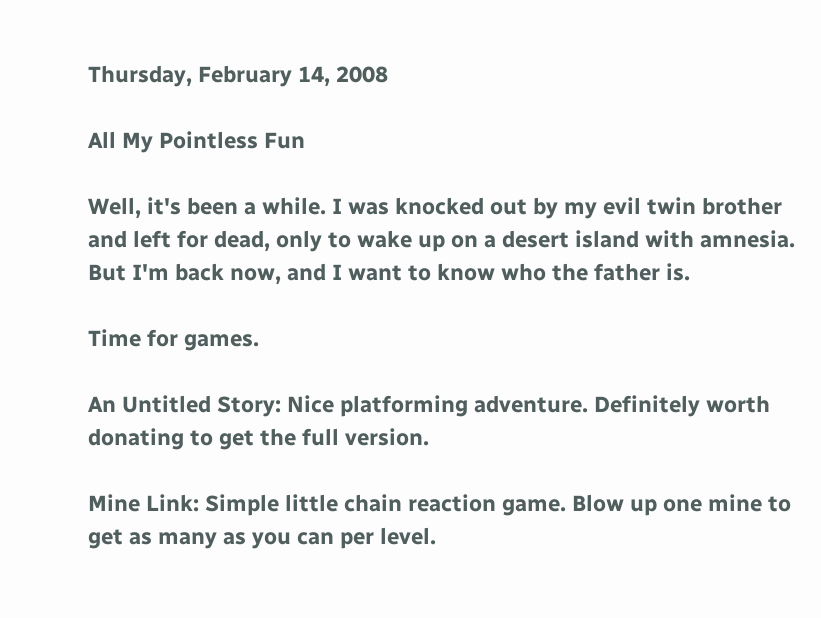Thursday, February 14, 2008

All My Pointless Fun

Well, it's been a while. I was knocked out by my evil twin brother and left for dead, only to wake up on a desert island with amnesia. But I'm back now, and I want to know who the father is.

Time for games.

An Untitled Story: Nice platforming adventure. Definitely worth donating to get the full version.

Mine Link: Simple little chain reaction game. Blow up one mine to get as many as you can per level.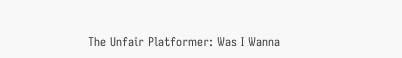The Unfair Platformer: Was I Wanna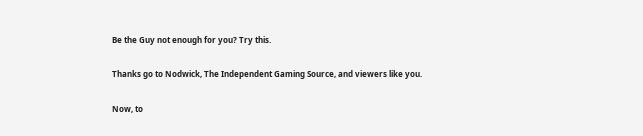Be the Guy not enough for you? Try this.

Thanks go to Nodwick, The Independent Gaming Source, and viewers like you.

Now, to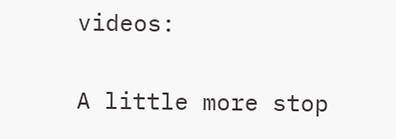videos:

A little more stop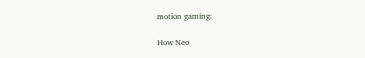motion gaming:

How Neo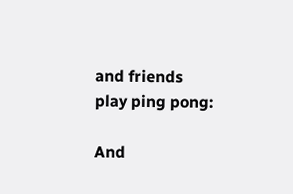and friends play ping pong:

And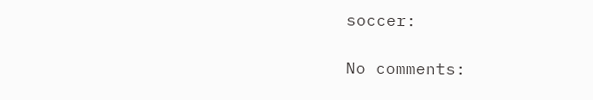soccer:

No comments: